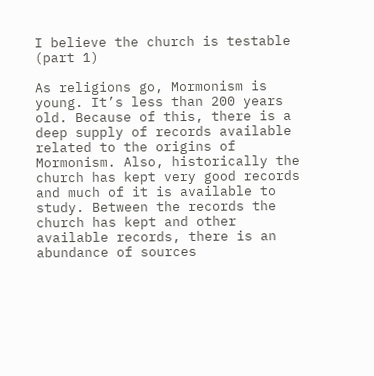I believe the church is testable (part 1)

As religions go, Mormonism is young. It’s less than 200 years old. Because of this, there is a deep supply of records available related to the origins of Mormonism. Also, historically the church has kept very good records and much of it is available to study. Between the records the church has kept and other available records, there is an abundance of sources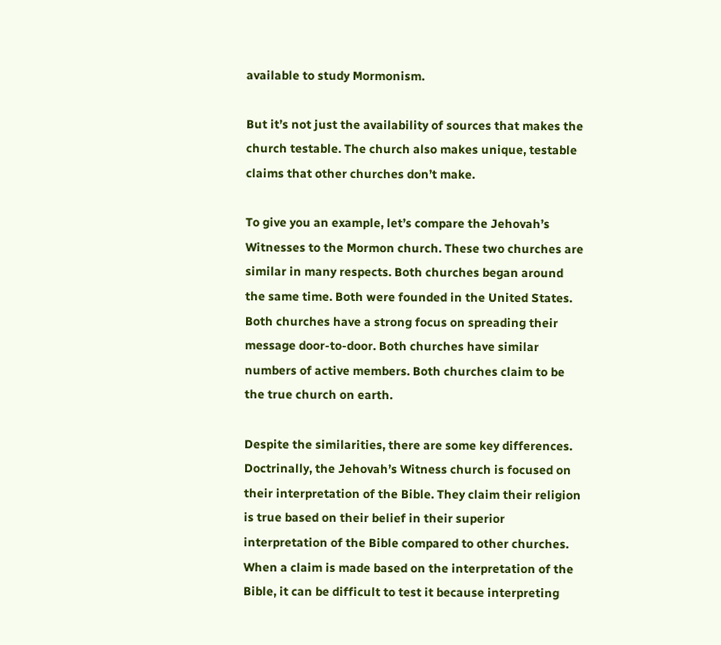available to study Mormonism.

But it’s not just the availability of sources that makes the church testable. The church also makes unique, testable claims that other churches don’t make.

To give you an example, let’s compare the Jehovah’s Witnesses to the Mormon church. These two churches are similar in many respects. Both churches began around the same time. Both were founded in the United States. Both churches have a strong focus on spreading their message door-to-door. Both churches have similar numbers of active members. Both churches claim to be the true church on earth.

Despite the similarities, there are some key differences. Doctrinally, the Jehovah’s Witness church is focused on their interpretation of the Bible. They claim their religion is true based on their belief in their superior interpretation of the Bible compared to other churches. When a claim is made based on the interpretation of the Bible, it can be difficult to test it because interpreting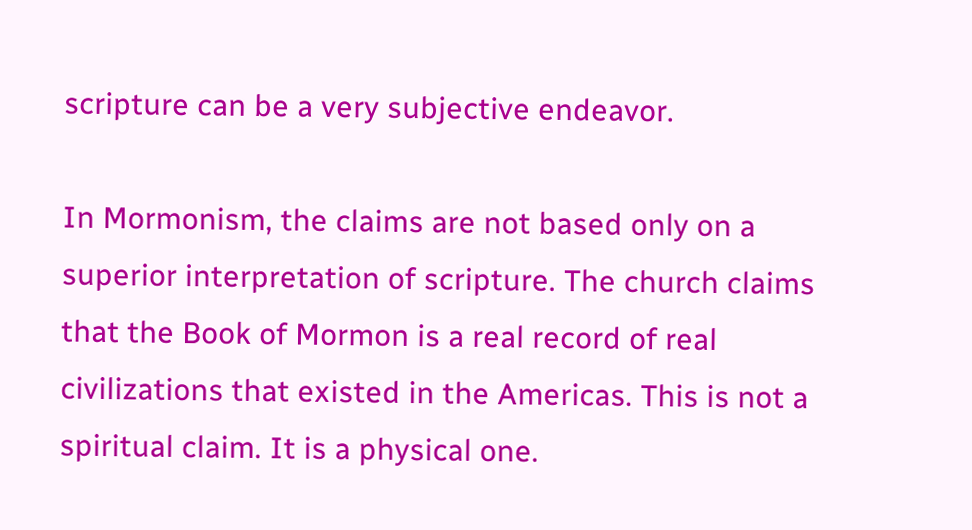scripture can be a very subjective endeavor.

In Mormonism, the claims are not based only on a superior interpretation of scripture. The church claims that the Book of Mormon is a real record of real civilizations that existed in the Americas. This is not a spiritual claim. It is a physical one.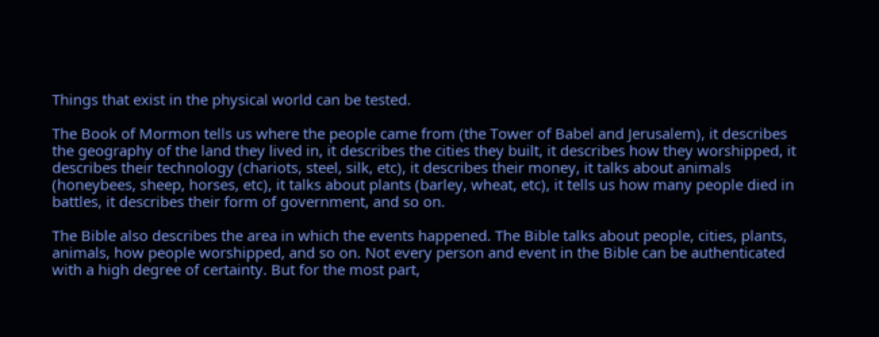Things that exist in the physical world can be tested.

The Book of Mormon tells us where the people came from (the Tower of Babel and Jerusalem), it describes the geography of the land they lived in, it describes the cities they built, it describes how they worshipped, it describes their technology (chariots, steel, silk, etc), it describes their money, it talks about animals (honeybees, sheep, horses, etc), it talks about plants (barley, wheat, etc), it tells us how many people died in battles, it describes their form of government, and so on.

The Bible also describes the area in which the events happened. The Bible talks about people, cities, plants, animals, how people worshipped, and so on. Not every person and event in the Bible can be authenticated with a high degree of certainty. But for the most part,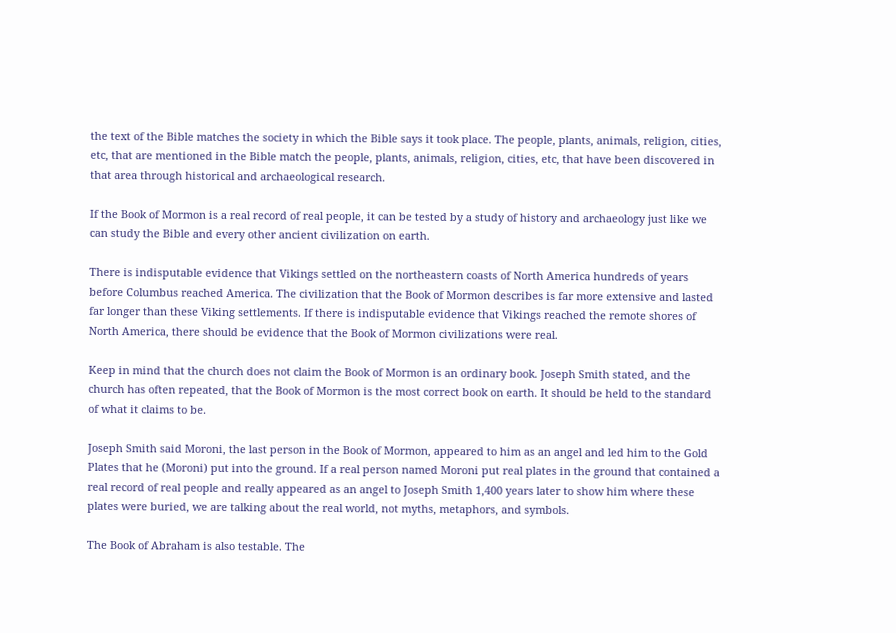the text of the Bible matches the society in which the Bible says it took place. The people, plants, animals, religion, cities, etc, that are mentioned in the Bible match the people, plants, animals, religion, cities, etc, that have been discovered in that area through historical and archaeological research.

If the Book of Mormon is a real record of real people, it can be tested by a study of history and archaeology just like we can study the Bible and every other ancient civilization on earth.

There is indisputable evidence that Vikings settled on the northeastern coasts of North America hundreds of years before Columbus reached America. The civilization that the Book of Mormon describes is far more extensive and lasted far longer than these Viking settlements. If there is indisputable evidence that Vikings reached the remote shores of North America, there should be evidence that the Book of Mormon civilizations were real.

Keep in mind that the church does not claim the Book of Mormon is an ordinary book. Joseph Smith stated, and the church has often repeated, that the Book of Mormon is the most correct book on earth. It should be held to the standard of what it claims to be.

Joseph Smith said Moroni, the last person in the Book of Mormon, appeared to him as an angel and led him to the Gold Plates that he (Moroni) put into the ground. If a real person named Moroni put real plates in the ground that contained a real record of real people and really appeared as an angel to Joseph Smith 1,400 years later to show him where these plates were buried, we are talking about the real world, not myths, metaphors, and symbols.

The Book of Abraham is also testable. The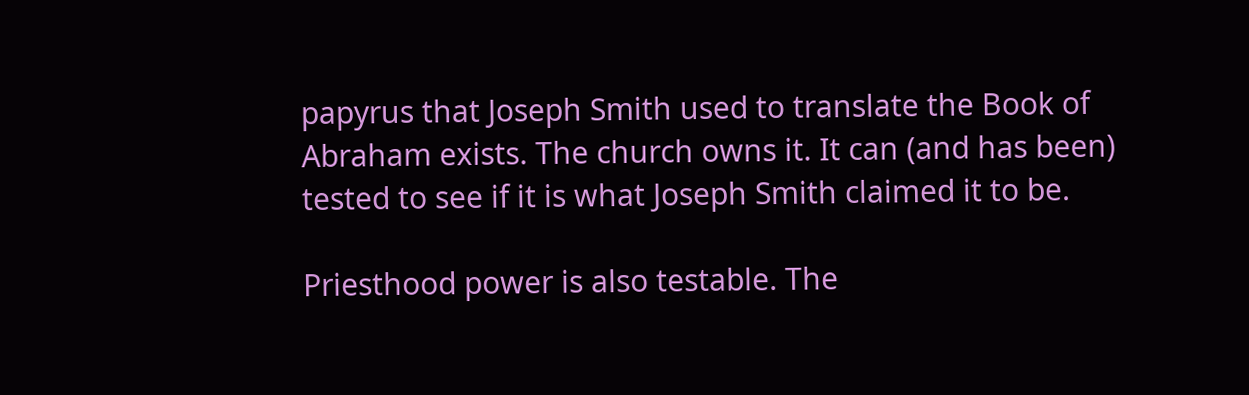papyrus that Joseph Smith used to translate the Book of Abraham exists. The church owns it. It can (and has been) tested to see if it is what Joseph Smith claimed it to be.

Priesthood power is also testable. The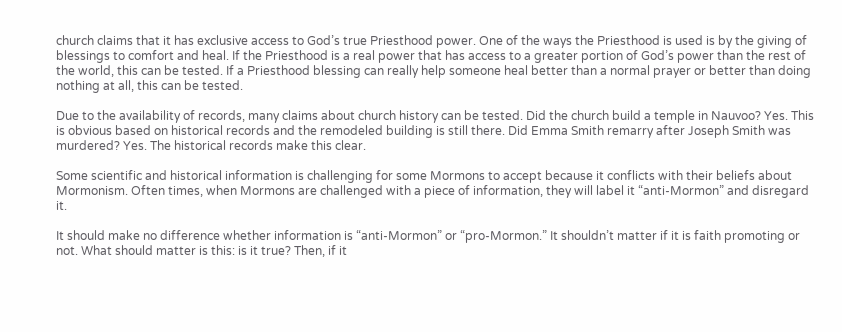church claims that it has exclusive access to God’s true Priesthood power. One of the ways the Priesthood is used is by the giving of blessings to comfort and heal. If the Priesthood is a real power that has access to a greater portion of God’s power than the rest of the world, this can be tested. If a Priesthood blessing can really help someone heal better than a normal prayer or better than doing nothing at all, this can be tested.

Due to the availability of records, many claims about church history can be tested. Did the church build a temple in Nauvoo? Yes. This is obvious based on historical records and the remodeled building is still there. Did Emma Smith remarry after Joseph Smith was murdered? Yes. The historical records make this clear.

Some scientific and historical information is challenging for some Mormons to accept because it conflicts with their beliefs about Mormonism. Often times, when Mormons are challenged with a piece of information, they will label it “anti-Mormon” and disregard it.

It should make no difference whether information is “anti-Mormon” or “pro-Mormon.” It shouldn’t matter if it is faith promoting or not. What should matter is this: is it true? Then, if it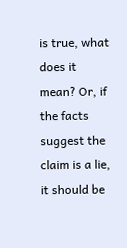is true, what does it mean? Or, if the facts suggest the claim is a lie, it should be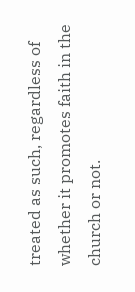treated as such, regardless of whether it promotes faith in the church or not.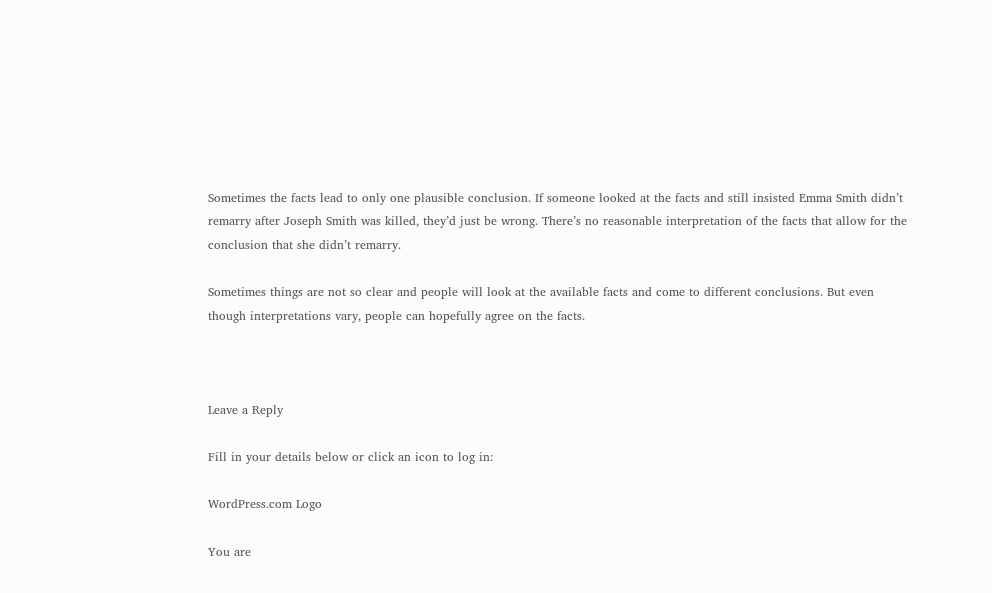Sometimes the facts lead to only one plausible conclusion. If someone looked at the facts and still insisted Emma Smith didn’t remarry after Joseph Smith was killed, they’d just be wrong. There’s no reasonable interpretation of the facts that allow for the conclusion that she didn’t remarry.

Sometimes things are not so clear and people will look at the available facts and come to different conclusions. But even though interpretations vary, people can hopefully agree on the facts.



Leave a Reply

Fill in your details below or click an icon to log in:

WordPress.com Logo

You are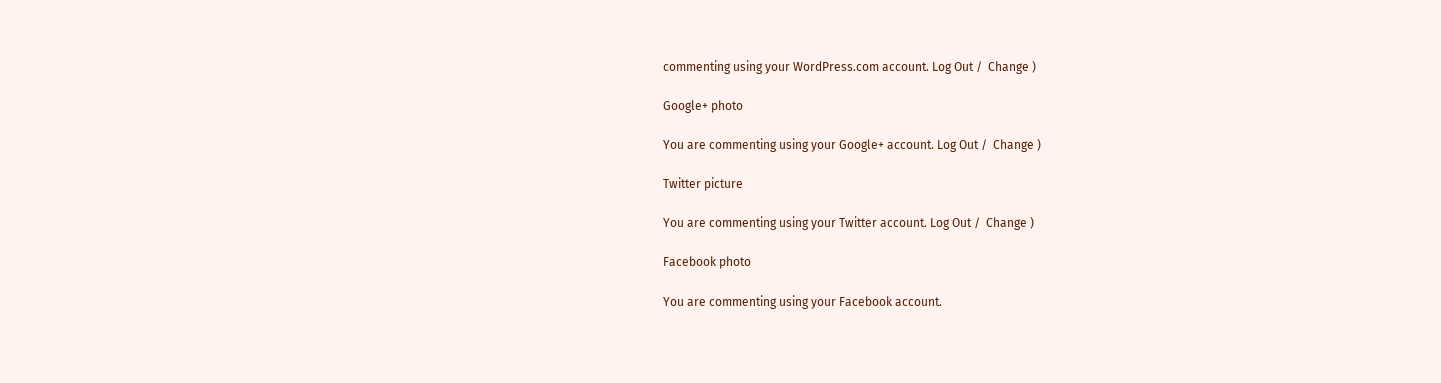commenting using your WordPress.com account. Log Out /  Change )

Google+ photo

You are commenting using your Google+ account. Log Out /  Change )

Twitter picture

You are commenting using your Twitter account. Log Out /  Change )

Facebook photo

You are commenting using your Facebook account.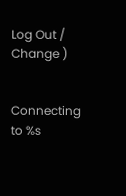Log Out /  Change )


Connecting to %s